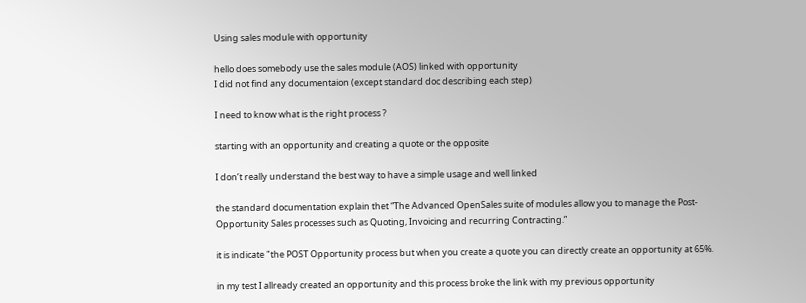Using sales module with opportunity

hello does somebody use the sales module (AOS) linked with opportunity
I did not find any documentaion (except standard doc describing each step)

I need to know what is the right process ?

starting with an opportunity and creating a quote or the opposite

I don’t really understand the best way to have a simple usage and well linked

the standard documentation explain thet “The Advanced OpenSales suite of modules allow you to manage the Post-Opportunity Sales processes such as Quoting, Invoicing and recurring Contracting.”

it is indicate "the POST Opportunity process but when you create a quote you can directly create an opportunity at 65%.

in my test I allready created an opportunity and this process broke the link with my previous opportunity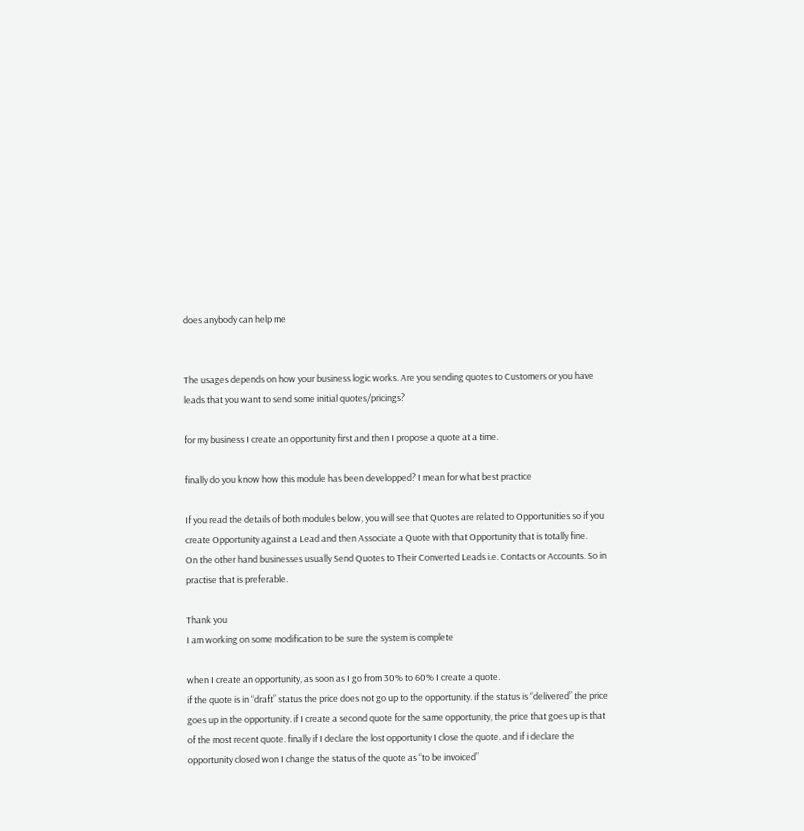does anybody can help me


The usages depends on how your business logic works. Are you sending quotes to Customers or you have leads that you want to send some initial quotes/pricings?

for my business I create an opportunity first and then I propose a quote at a time.

finally do you know how this module has been developped? I mean for what best practice

If you read the details of both modules below, you will see that Quotes are related to Opportunities so if you create Opportunity against a Lead and then Associate a Quote with that Opportunity that is totally fine.
On the other hand businesses usually Send Quotes to Their Converted Leads i.e. Contacts or Accounts. So in practise that is preferable.

Thank you
I am working on some modification to be sure the system is complete

when I create an opportunity, as soon as I go from 30% to 60% I create a quote.
if the quote is in “draft” status the price does not go up to the opportunity. if the status is “delivered” the price goes up in the opportunity. if I create a second quote for the same opportunity, the price that goes up is that of the most recent quote. finally if I declare the lost opportunity I close the quote. and if i declare the opportunity closed won I change the status of the quote as “to be invoiced”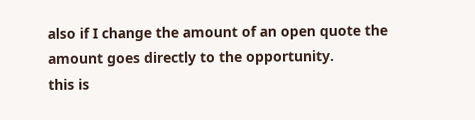also if I change the amount of an open quote the amount goes directly to the opportunity.
this is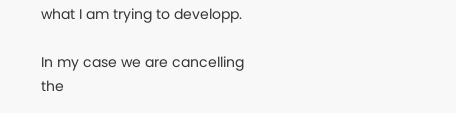what I am trying to developp.

In my case we are cancelling the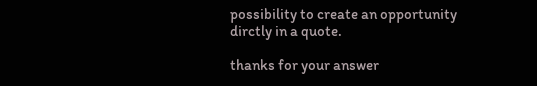possibility to create an opportunity dirctly in a quote.

thanks for your answer